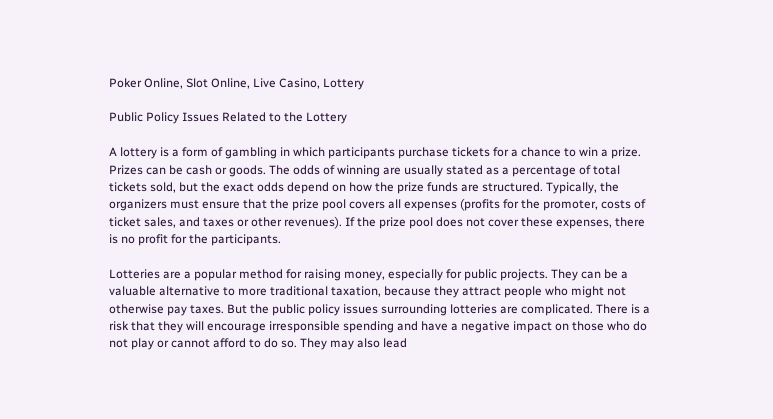Poker Online, Slot Online, Live Casino, Lottery

Public Policy Issues Related to the Lottery

A lottery is a form of gambling in which participants purchase tickets for a chance to win a prize. Prizes can be cash or goods. The odds of winning are usually stated as a percentage of total tickets sold, but the exact odds depend on how the prize funds are structured. Typically, the organizers must ensure that the prize pool covers all expenses (profits for the promoter, costs of ticket sales, and taxes or other revenues). If the prize pool does not cover these expenses, there is no profit for the participants.

Lotteries are a popular method for raising money, especially for public projects. They can be a valuable alternative to more traditional taxation, because they attract people who might not otherwise pay taxes. But the public policy issues surrounding lotteries are complicated. There is a risk that they will encourage irresponsible spending and have a negative impact on those who do not play or cannot afford to do so. They may also lead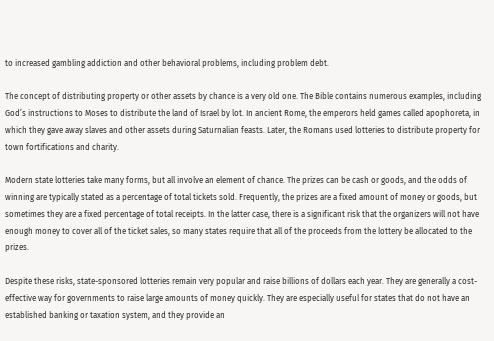to increased gambling addiction and other behavioral problems, including problem debt.

The concept of distributing property or other assets by chance is a very old one. The Bible contains numerous examples, including God’s instructions to Moses to distribute the land of Israel by lot. In ancient Rome, the emperors held games called apophoreta, in which they gave away slaves and other assets during Saturnalian feasts. Later, the Romans used lotteries to distribute property for town fortifications and charity.

Modern state lotteries take many forms, but all involve an element of chance. The prizes can be cash or goods, and the odds of winning are typically stated as a percentage of total tickets sold. Frequently, the prizes are a fixed amount of money or goods, but sometimes they are a fixed percentage of total receipts. In the latter case, there is a significant risk that the organizers will not have enough money to cover all of the ticket sales, so many states require that all of the proceeds from the lottery be allocated to the prizes.

Despite these risks, state-sponsored lotteries remain very popular and raise billions of dollars each year. They are generally a cost-effective way for governments to raise large amounts of money quickly. They are especially useful for states that do not have an established banking or taxation system, and they provide an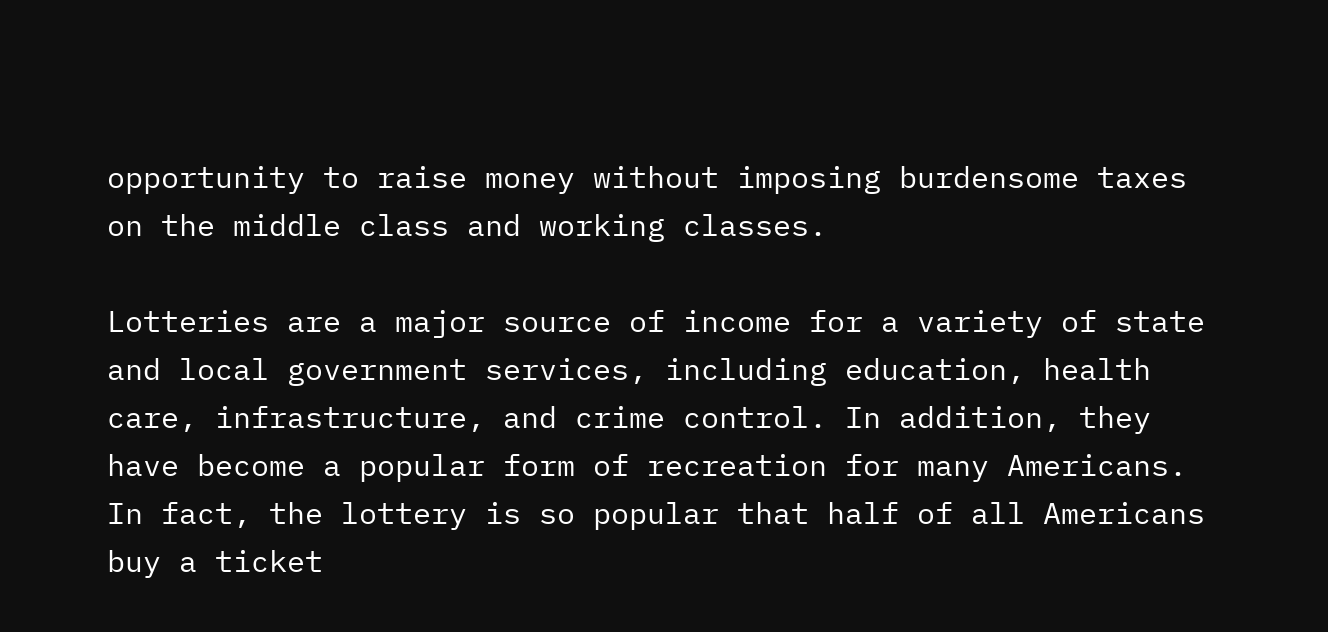opportunity to raise money without imposing burdensome taxes on the middle class and working classes.

Lotteries are a major source of income for a variety of state and local government services, including education, health care, infrastructure, and crime control. In addition, they have become a popular form of recreation for many Americans. In fact, the lottery is so popular that half of all Americans buy a ticket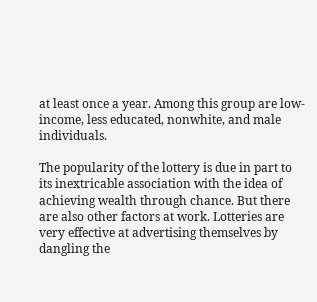at least once a year. Among this group are low-income, less educated, nonwhite, and male individuals.

The popularity of the lottery is due in part to its inextricable association with the idea of achieving wealth through chance. But there are also other factors at work. Lotteries are very effective at advertising themselves by dangling the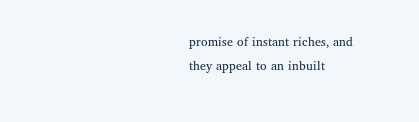promise of instant riches, and they appeal to an inbuilt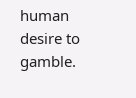human desire to gamble.